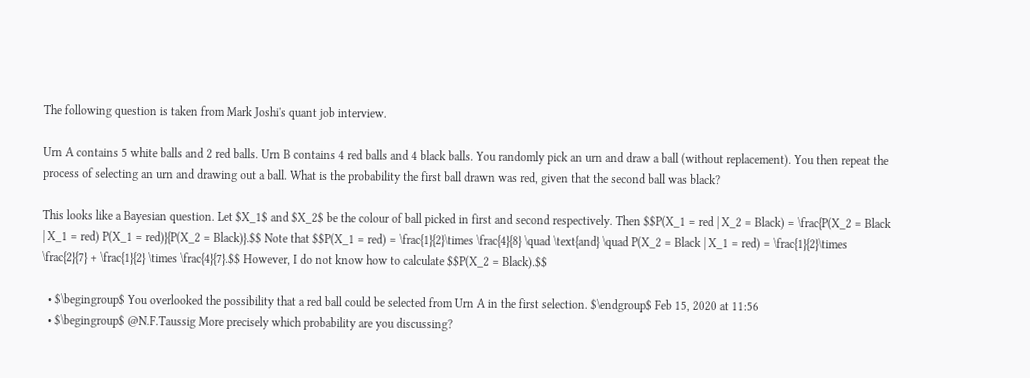The following question is taken from Mark Joshi's quant job interview.

Urn A contains 5 white balls and 2 red balls. Urn B contains 4 red balls and 4 black balls. You randomly pick an urn and draw a ball (without replacement). You then repeat the process of selecting an urn and drawing out a ball. What is the probability the first ball drawn was red, given that the second ball was black?

This looks like a Bayesian question. Let $X_1$ and $X_2$ be the colour of ball picked in first and second respectively. Then $$P(X_1 = red | X_2 = Black) = \frac{P(X_2 = Black | X_1 = red) P(X_1 = red)}{P(X_2 = Black)}.$$ Note that $$P(X_1 = red) = \frac{1}{2}\times \frac{4}{8} \quad \text{and} \quad P(X_2 = Black | X_1 = red) = \frac{1}{2}\times \frac{2}{7} + \frac{1}{2} \times \frac{4}{7}.$$ However, I do not know how to calculate $$P(X_2 = Black).$$

  • $\begingroup$ You overlooked the possibility that a red ball could be selected from Urn A in the first selection. $\endgroup$ Feb 15, 2020 at 11:56
  • $\begingroup$ @N.F.Taussig More precisely which probability are you discussing?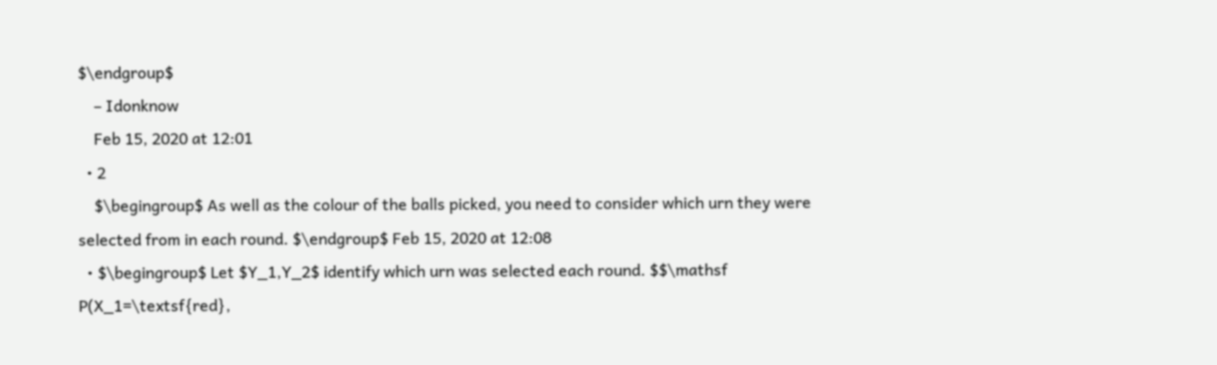$\endgroup$
    – Idonknow
    Feb 15, 2020 at 12:01
  • 2
    $\begingroup$ As well as the colour of the balls picked, you need to consider which urn they were selected from in each round. $\endgroup$ Feb 15, 2020 at 12:08
  • $\begingroup$ Let $Y_1,Y_2$ identify which urn was selected each round. $$\mathsf P(X_1=\textsf{red},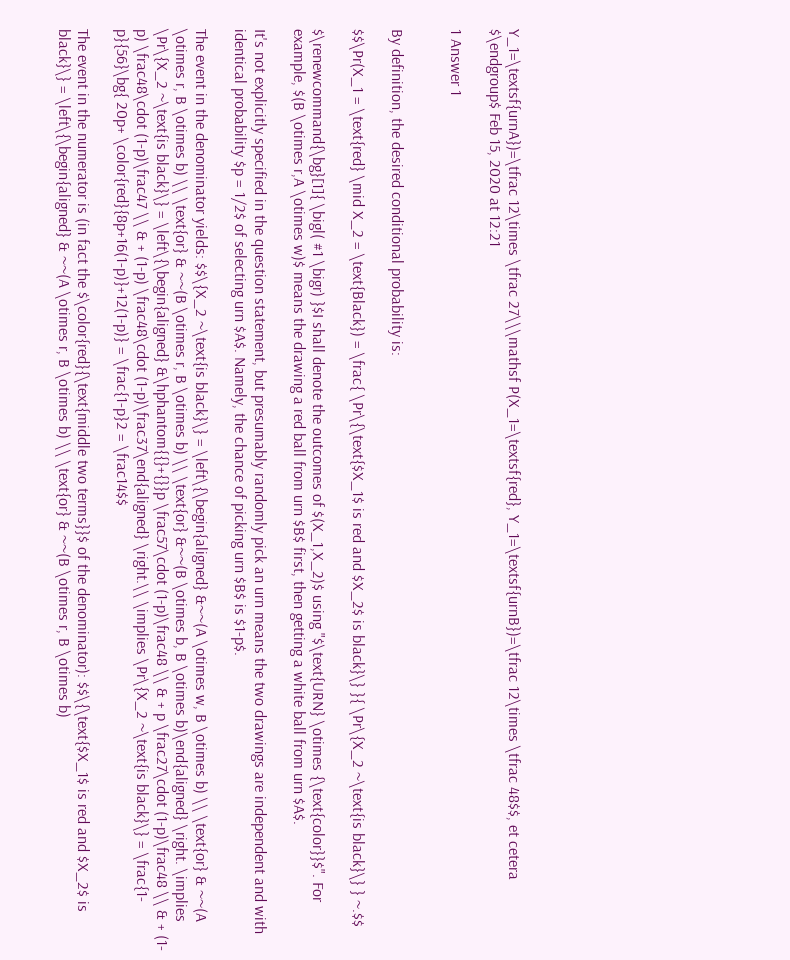Y_1=\textsf{urnA})=\tfrac 12\times \tfrac 27\\\mathsf P(X_1=\textsf{red}, Y_1=\textsf{urnB})=\tfrac 12\times \tfrac 48$$, et cetera $\endgroup$ Feb 15, 2020 at 12:21

1 Answer 1


By definition, the desired conditional probability is:

$$\Pr(X_1 = \text{red} \mid X_2 = \text{Black}) = \frac{ \Pr\{\text{$X_1$ is red and $X_2$ is black}\} }{ \Pr\{X_2 ~\text{is black}\} } ~.$$

$\renewcommand{\bg}[1]{ \bigl( #1 \bigr) }$I shall denote the outcomes of $(X_1,X_2)$ using "$\text{URN} \otimes {\text{color}}$". For example, $(B \otimes r,A \otimes w)$ means the drawing a red ball from urn $B$ first, then getting a white ball from urn $A$.

It's not explicitly specified in the question statement, but presumably randomly pick an urn means the two drawings are independent and with identical probability $p = 1/2$ of selecting urn $A$. Namely, the chance of picking urn $B$ is $1-p$.

The event in the denominator yields: $$\{X_2 ~\text{is black}\} = \left\{\begin{aligned} &~~(A \otimes w, B \otimes b) \\ \text{or} & ~~(A \otimes r, B \otimes b) \\ \text{or} & ~~(B \otimes r, B \otimes b) \\ \text{or} &~~(B \otimes b, B \otimes b)\end{aligned} \right. \implies \Pr\{X_2 ~\text{is black}\} = \left\{\begin{aligned} &\hphantom{{}+{}}p \frac57\cdot (1-p)\frac48 \\ & + p \frac27\cdot (1-p)\frac48 \\ & + (1-p) \frac48\cdot (1-p)\frac47 \\ & + (1-p) \frac48\cdot (1-p)\frac37\end{aligned} \right.\\ \implies \Pr\{X_2 ~\text{is black}\} = \frac{1-p}{56}\bg{ 20p+ \color{red}{8p+16(1-p)}+12(1-p)} = \frac{1-p}2 = \frac14$$

The event in the numerator is (in fact the $\color{red}{\text{middle two terms}}$ of the denominator): $$\{\text{$X_1$ is red and $X_2$ is black}\} = \left\{\begin{aligned} & ~~(A \otimes r, B \otimes b) \\ \text{or} & ~~(B \otimes r, B \otimes b)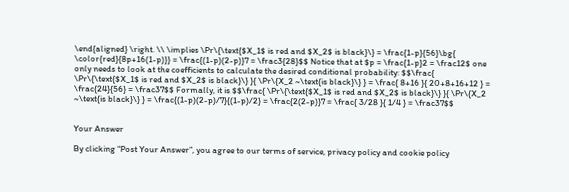\end{aligned} \right. \\ \implies \Pr\{\text{$X_1$ is red and $X_2$ is black}\} = \frac{1-p}{56}\bg{ \color{red}{8p+16(1-p)}} = \frac{(1-p)(2-p)}7 = \frac3{28}$$ Notice that at $p = \frac{1-p}2 = \frac12$ one only needs to look at the coefficients to calculate the desired conditional probability: $$\frac{ \Pr\{\text{$X_1$ is red and $X_2$ is black}\} }{ \Pr\{X_2 ~\text{is black}\} } = \frac{ 8+16 }{ 20+8+16+12 } = \frac{24}{56} = \frac37$$ Formally, it is $$\frac{ \Pr\{\text{$X_1$ is red and $X_2$ is black}\} }{ \Pr\{X_2 ~\text{is black}\} } = \frac{(1-p)(2-p)/7}{(1-p)/2} = \frac{2(2-p)}7 = \frac{ 3/28 }{ 1/4 } = \frac37$$


Your Answer

By clicking “Post Your Answer”, you agree to our terms of service, privacy policy and cookie policy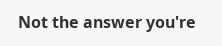Not the answer you're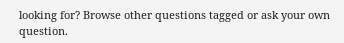looking for? Browse other questions tagged or ask your own question.